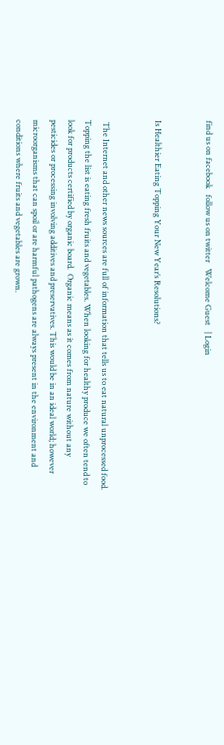find us on facebook   follow us on twitter   Welcome Guest   | Login


Is Healthier Eating Topping Your New Year’s Resolutions?


 The Internet and other news sources are full of information that tells us to eat natural unprocessed food. Topping the list is eating fresh fruits and vegetables. When looking for healthy produce we often tend to look for products certified by organic board.  Organic means as it comes from nature without any pesticides or processing involving additives and preservatives. This would be in an ideal world; however microorganisms that can spoil or are harmful pathogens are always present in the environment and conditions where fruits and vegetables are grown.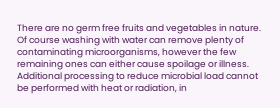There are no germ free fruits and vegetables in nature. Of course washing with water can remove plenty of contaminating microorganisms, however the few remaining ones can either cause spoilage or illness. Additional processing to reduce microbial load cannot be performed with heat or radiation, in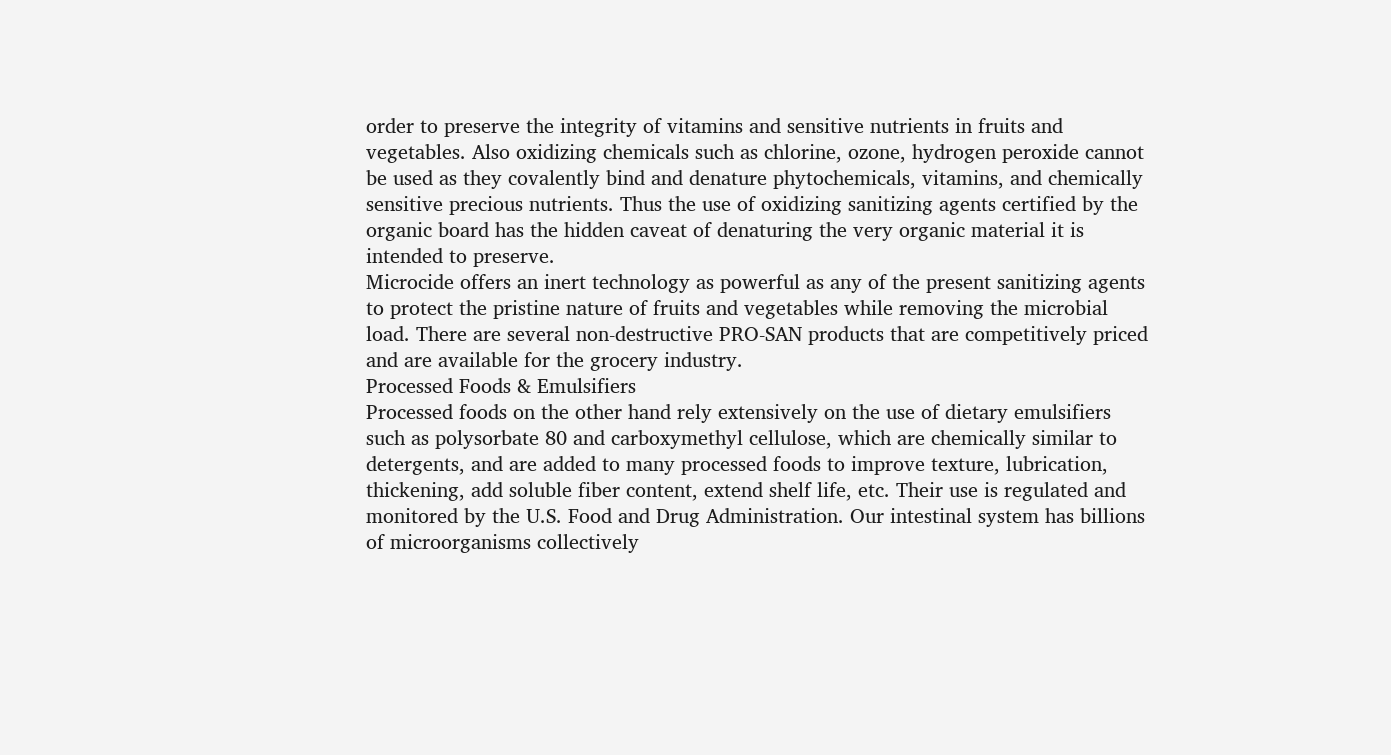order to preserve the integrity of vitamins and sensitive nutrients in fruits and vegetables. Also oxidizing chemicals such as chlorine, ozone, hydrogen peroxide cannot be used as they covalently bind and denature phytochemicals, vitamins, and chemically sensitive precious nutrients. Thus the use of oxidizing sanitizing agents certified by the organic board has the hidden caveat of denaturing the very organic material it is intended to preserve.
Microcide offers an inert technology as powerful as any of the present sanitizing agents to protect the pristine nature of fruits and vegetables while removing the microbial load. There are several non-destructive PRO-SAN products that are competitively priced and are available for the grocery industry.
Processed Foods & Emulsifiers
Processed foods on the other hand rely extensively on the use of dietary emulsifiers such as polysorbate 80 and carboxymethyl cellulose, which are chemically similar to detergents, and are added to many processed foods to improve texture, lubrication, thickening, add soluble fiber content, extend shelf life, etc. Their use is regulated and monitored by the U.S. Food and Drug Administration. Our intestinal system has billions of microorganisms collectively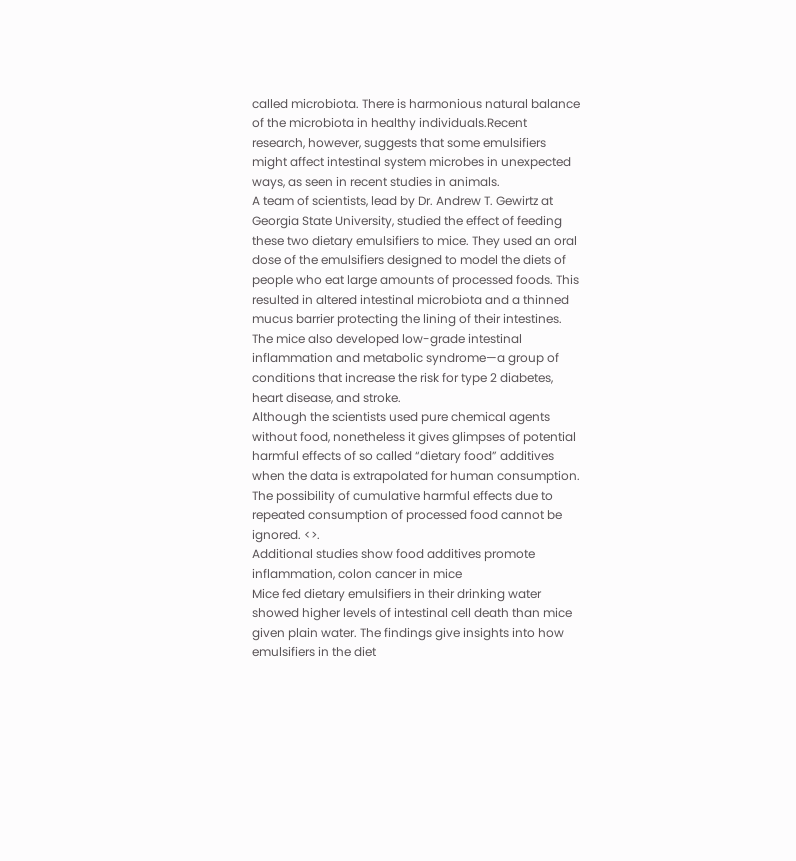called microbiota. There is harmonious natural balance of the microbiota in healthy individuals.Recent research, however, suggests that some emulsifiers might affect intestinal system microbes in unexpected ways, as seen in recent studies in animals.
A team of scientists, lead by Dr. Andrew T. Gewirtz at Georgia State University, studied the effect of feeding these two dietary emulsifiers to mice. They used an oral dose of the emulsifiers designed to model the diets of people who eat large amounts of processed foods. This resulted in altered intestinal microbiota and a thinned mucus barrier protecting the lining of their intestines. The mice also developed low-grade intestinal inflammation and metabolic syndrome—a group of conditions that increase the risk for type 2 diabetes, heart disease, and stroke.
Although the scientists used pure chemical agents without food, nonetheless it gives glimpses of potential harmful effects of so called “dietary food” additives when the data is extrapolated for human consumption. The possibility of cumulative harmful effects due to repeated consumption of processed food cannot be ignored. <>.
Additional studies show food additives promote inflammation, colon cancer in mice
Mice fed dietary emulsifiers in their drinking water showed higher levels of intestinal cell death than mice given plain water. The findings give insights into how emulsifiers in the diet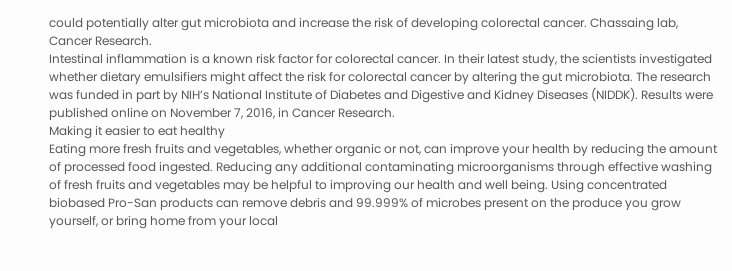could potentially alter gut microbiota and increase the risk of developing colorectal cancer. Chassaing lab, Cancer Research.
Intestinal inflammation is a known risk factor for colorectal cancer. In their latest study, the scientists investigated whether dietary emulsifiers might affect the risk for colorectal cancer by altering the gut microbiota. The research was funded in part by NIH’s National Institute of Diabetes and Digestive and Kidney Diseases (NIDDK). Results were published online on November 7, 2016, in Cancer Research.
Making it easier to eat healthy
Eating more fresh fruits and vegetables, whether organic or not, can improve your health by reducing the amount of processed food ingested. Reducing any additional contaminating microorganisms through effective washing of fresh fruits and vegetables may be helpful to improving our health and well being. Using concentrated biobased Pro-San products can remove debris and 99.999% of microbes present on the produce you grow yourself, or bring home from your local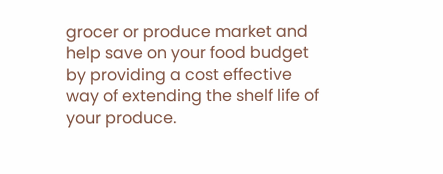grocer or produce market and help save on your food budget by providing a cost effective way of extending the shelf life of your produce.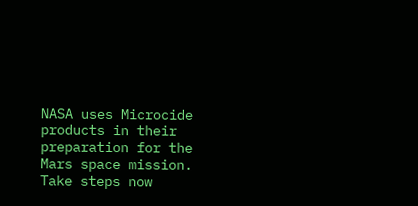NASA uses Microcide products in their preparation for the Mars space mission. Take steps now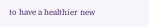to have a healthier new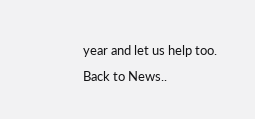year and let us help too.
Back to News..